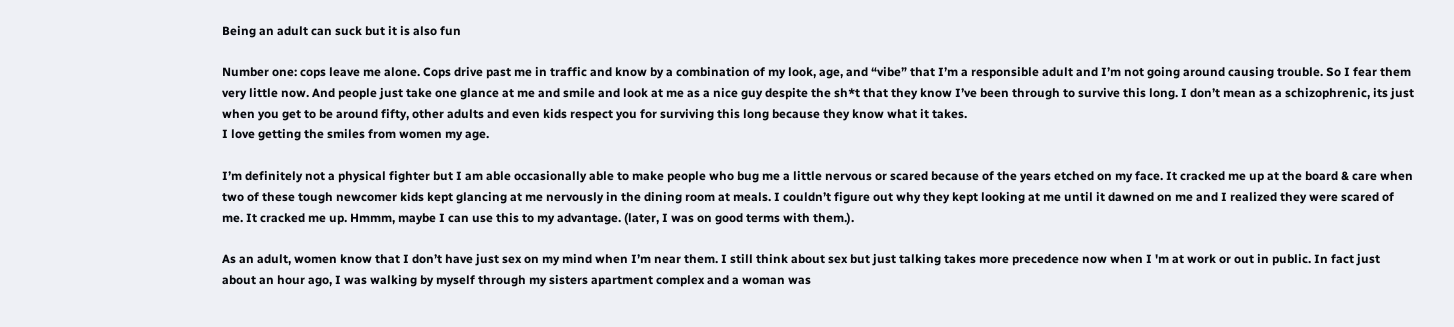Being an adult can suck but it is also fun

Number one: cops leave me alone. Cops drive past me in traffic and know by a combination of my look, age, and “vibe” that I’m a responsible adult and I’m not going around causing trouble. So I fear them very little now. And people just take one glance at me and smile and look at me as a nice guy despite the sh*t that they know I’ve been through to survive this long. I don’t mean as a schizophrenic, its just when you get to be around fifty, other adults and even kids respect you for surviving this long because they know what it takes.
I love getting the smiles from women my age.

I’m definitely not a physical fighter but I am able occasionally able to make people who bug me a little nervous or scared because of the years etched on my face. It cracked me up at the board & care when two of these tough newcomer kids kept glancing at me nervously in the dining room at meals. I couldn’t figure out why they kept looking at me until it dawned on me and I realized they were scared of me. It cracked me up. Hmmm, maybe I can use this to my advantage. (later, I was on good terms with them.).

As an adult, women know that I don’t have just sex on my mind when I’m near them. I still think about sex but just talking takes more precedence now when I 'm at work or out in public. In fact just about an hour ago, I was walking by myself through my sisters apartment complex and a woman was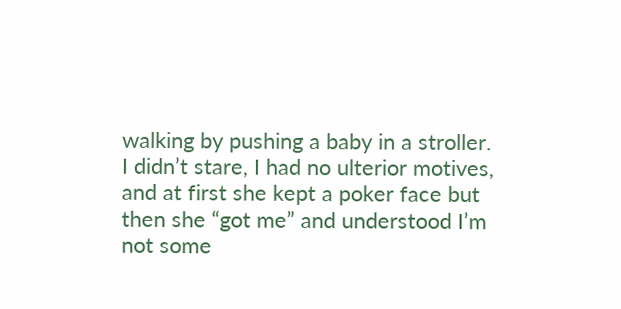walking by pushing a baby in a stroller. I didn’t stare, I had no ulterior motives, and at first she kept a poker face but then she “got me” and understood I’m not some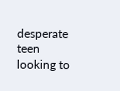desperate teen looking to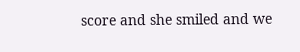score and she smiled and we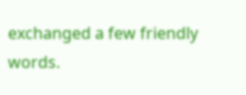exchanged a few friendly words.